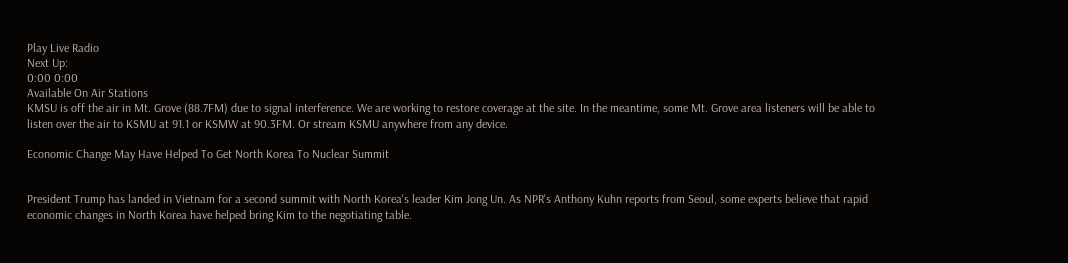Play Live Radio
Next Up:
0:00 0:00
Available On Air Stations
KMSU is off the air in Mt. Grove (88.7FM) due to signal interference. We are working to restore coverage at the site. In the meantime, some Mt. Grove area listeners will be able to listen over the air to KSMU at 91.1 or KSMW at 90.3FM. Or stream KSMU anywhere from any device.

Economic Change May Have Helped To Get North Korea To Nuclear Summit


President Trump has landed in Vietnam for a second summit with North Korea's leader Kim Jong Un. As NPR's Anthony Kuhn reports from Seoul, some experts believe that rapid economic changes in North Korea have helped bring Kim to the negotiating table.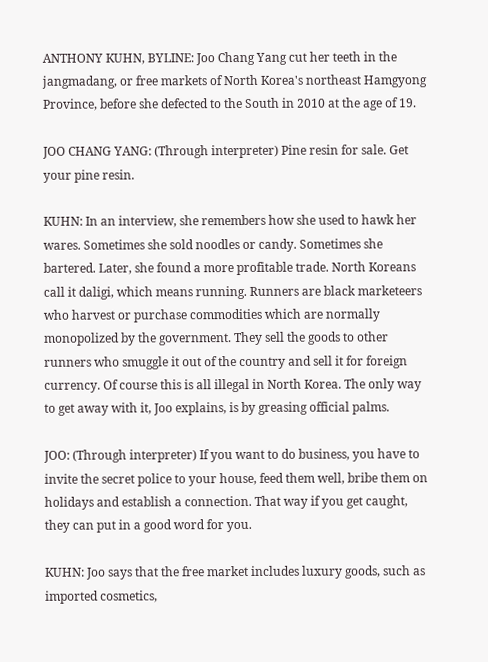ANTHONY KUHN, BYLINE: Joo Chang Yang cut her teeth in the jangmadang, or free markets of North Korea's northeast Hamgyong Province, before she defected to the South in 2010 at the age of 19.

JOO CHANG YANG: (Through interpreter) Pine resin for sale. Get your pine resin.

KUHN: In an interview, she remembers how she used to hawk her wares. Sometimes she sold noodles or candy. Sometimes she bartered. Later, she found a more profitable trade. North Koreans call it daligi, which means running. Runners are black marketeers who harvest or purchase commodities which are normally monopolized by the government. They sell the goods to other runners who smuggle it out of the country and sell it for foreign currency. Of course this is all illegal in North Korea. The only way to get away with it, Joo explains, is by greasing official palms.

JOO: (Through interpreter) If you want to do business, you have to invite the secret police to your house, feed them well, bribe them on holidays and establish a connection. That way if you get caught, they can put in a good word for you.

KUHN: Joo says that the free market includes luxury goods, such as imported cosmetics,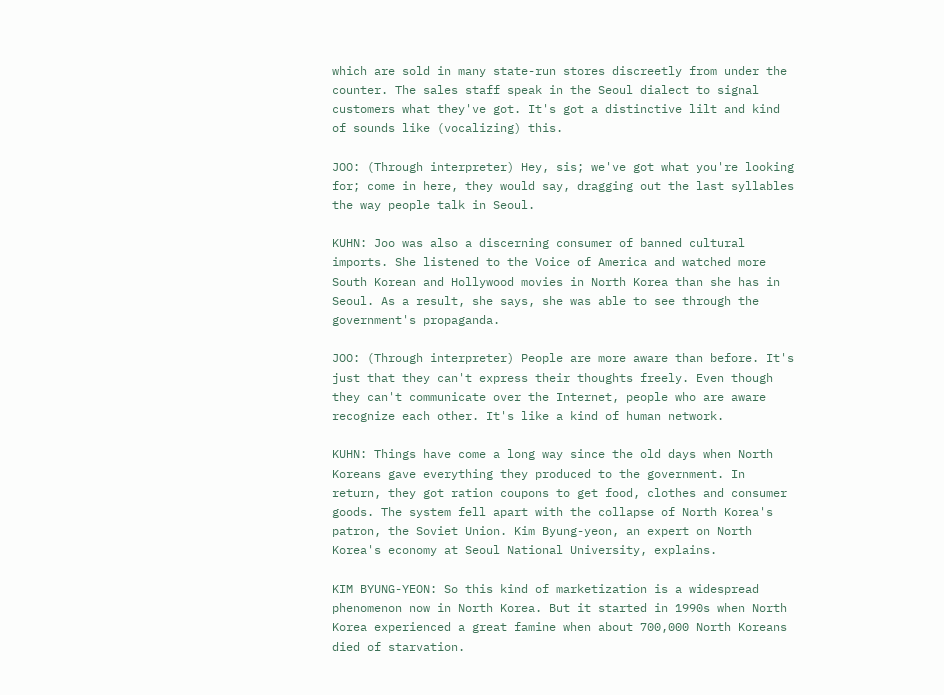which are sold in many state-run stores discreetly from under the counter. The sales staff speak in the Seoul dialect to signal customers what they've got. It's got a distinctive lilt and kind of sounds like (vocalizing) this.

JOO: (Through interpreter) Hey, sis; we've got what you're looking for; come in here, they would say, dragging out the last syllables the way people talk in Seoul.

KUHN: Joo was also a discerning consumer of banned cultural imports. She listened to the Voice of America and watched more South Korean and Hollywood movies in North Korea than she has in Seoul. As a result, she says, she was able to see through the government's propaganda.

JOO: (Through interpreter) People are more aware than before. It's just that they can't express their thoughts freely. Even though they can't communicate over the Internet, people who are aware recognize each other. It's like a kind of human network.

KUHN: Things have come a long way since the old days when North Koreans gave everything they produced to the government. In return, they got ration coupons to get food, clothes and consumer goods. The system fell apart with the collapse of North Korea's patron, the Soviet Union. Kim Byung-yeon, an expert on North Korea's economy at Seoul National University, explains.

KIM BYUNG-YEON: So this kind of marketization is a widespread phenomenon now in North Korea. But it started in 1990s when North Korea experienced a great famine when about 700,000 North Koreans died of starvation.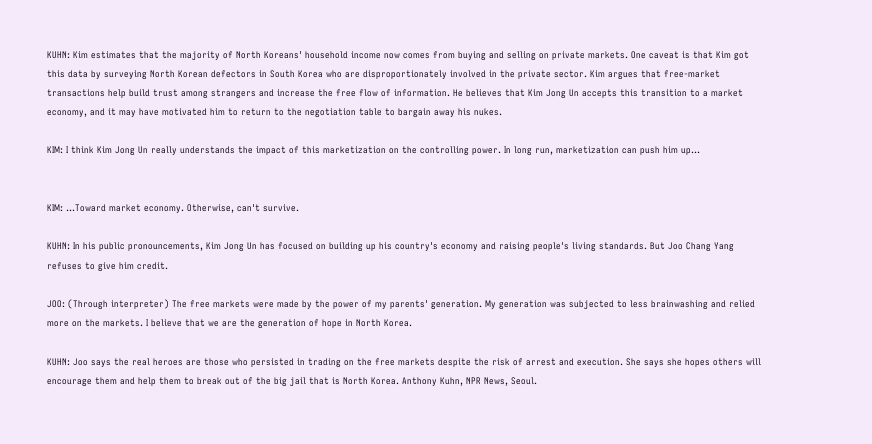KUHN: Kim estimates that the majority of North Koreans' household income now comes from buying and selling on private markets. One caveat is that Kim got this data by surveying North Korean defectors in South Korea who are disproportionately involved in the private sector. Kim argues that free-market transactions help build trust among strangers and increase the free flow of information. He believes that Kim Jong Un accepts this transition to a market economy, and it may have motivated him to return to the negotiation table to bargain away his nukes.

KIM: I think Kim Jong Un really understands the impact of this marketization on the controlling power. In long run, marketization can push him up...


KIM: ...Toward market economy. Otherwise, can't survive.

KUHN: In his public pronouncements, Kim Jong Un has focused on building up his country's economy and raising people's living standards. But Joo Chang Yang refuses to give him credit.

JOO: (Through interpreter) The free markets were made by the power of my parents' generation. My generation was subjected to less brainwashing and relied more on the markets. I believe that we are the generation of hope in North Korea.

KUHN: Joo says the real heroes are those who persisted in trading on the free markets despite the risk of arrest and execution. She says she hopes others will encourage them and help them to break out of the big jail that is North Korea. Anthony Kuhn, NPR News, Seoul.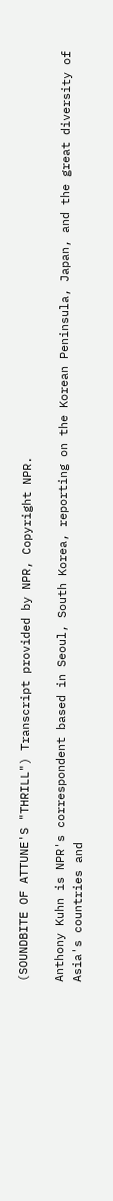(SOUNDBITE OF ATTUNE'S "THRILL") Transcript provided by NPR, Copyright NPR.

Anthony Kuhn is NPR's correspondent based in Seoul, South Korea, reporting on the Korean Peninsula, Japan, and the great diversity of Asia's countries and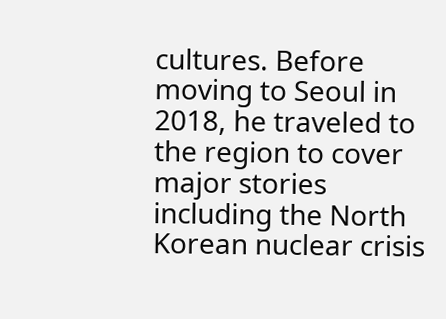cultures. Before moving to Seoul in 2018, he traveled to the region to cover major stories including the North Korean nuclear crisis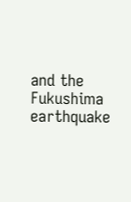and the Fukushima earthquake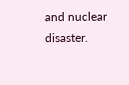and nuclear disaster.